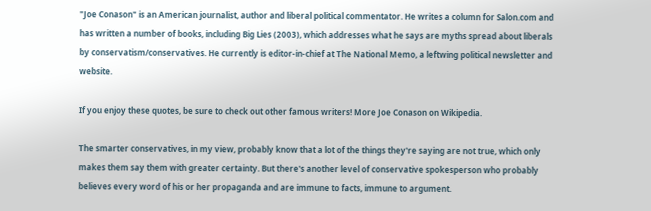"Joe Conason" is an American journalist, author and liberal political commentator. He writes a column for Salon.com and has written a number of books, including Big Lies (2003), which addresses what he says are myths spread about liberals by conservatism/conservatives. He currently is editor-in-chief at The National Memo, a leftwing political newsletter and website.

If you enjoy these quotes, be sure to check out other famous writers! More Joe Conason on Wikipedia.

The smarter conservatives, in my view, probably know that a lot of the things they're saying are not true, which only makes them say them with greater certainty. But there's another level of conservative spokesperson who probably believes every word of his or her propaganda and are immune to facts, immune to argument.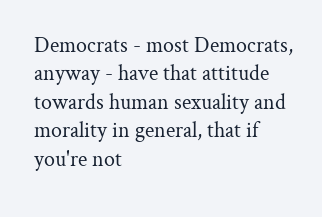Democrats - most Democrats, anyway - have that attitude towards human sexuality and morality in general, that if you're not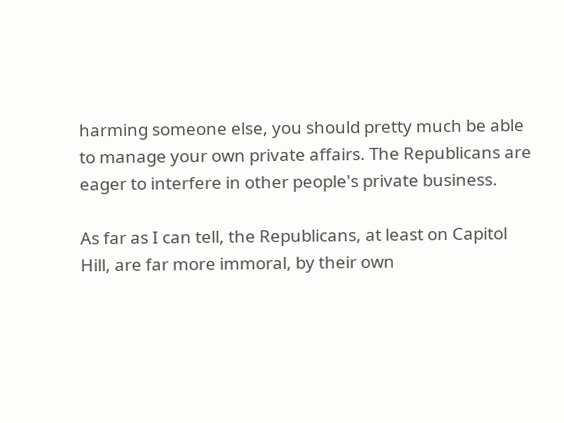harming someone else, you should pretty much be able to manage your own private affairs. The Republicans are eager to interfere in other people's private business.

As far as I can tell, the Republicans, at least on Capitol Hill, are far more immoral, by their own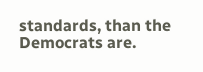standards, than the Democrats are.